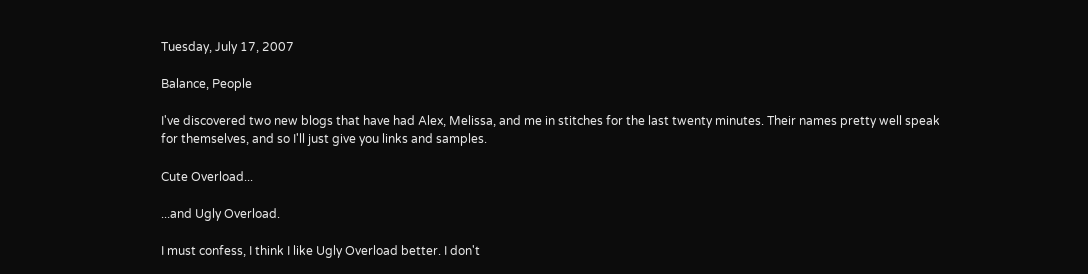Tuesday, July 17, 2007

Balance, People

I've discovered two new blogs that have had Alex, Melissa, and me in stitches for the last twenty minutes. Their names pretty well speak for themselves, and so I'll just give you links and samples.

Cute Overload...

...and Ugly Overload.

I must confess, I think I like Ugly Overload better. I don't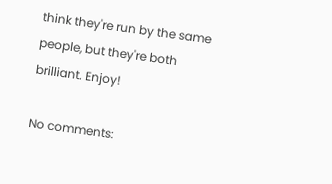think they're run by the same people, but they're both brilliant. Enjoy!

No comments: